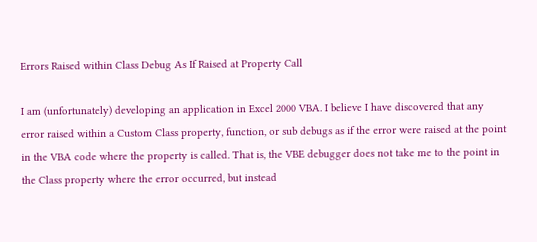Errors Raised within Class Debug As If Raised at Property Call

I am (unfortunately) developing an application in Excel 2000 VBA. I believe I have discovered that any error raised within a Custom Class property, function, or sub debugs as if the error were raised at the point in the VBA code where the property is called. That is, the VBE debugger does not take me to the point in the Class property where the error occurred, but instead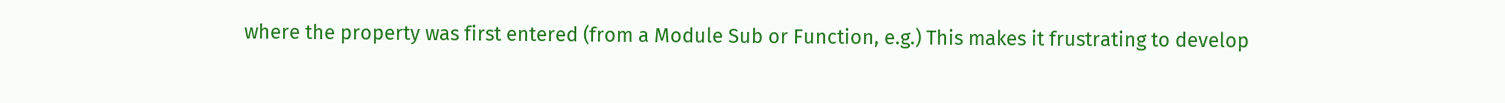where the property was first entered (from a Module Sub or Function, e.g.) This makes it frustrating to develop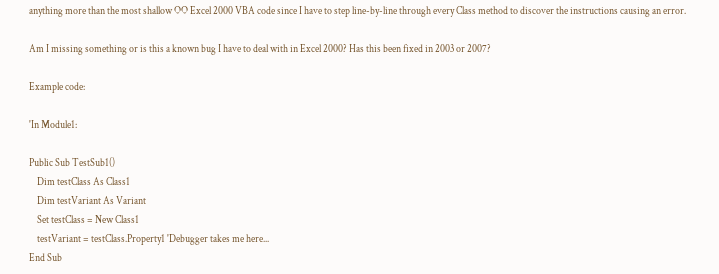anything more than the most shallow OO Excel 2000 VBA code since I have to step line-by-line through every Class method to discover the instructions causing an error.

Am I missing something or is this a known bug I have to deal with in Excel 2000? Has this been fixed in 2003 or 2007?

Example code:

'In Module1:

Public Sub TestSub1()
    Dim testClass As Class1
    Dim testVariant As Variant
    Set testClass = New Class1
    testVariant = testClass.Property1 'Debugger takes me here...
End Sub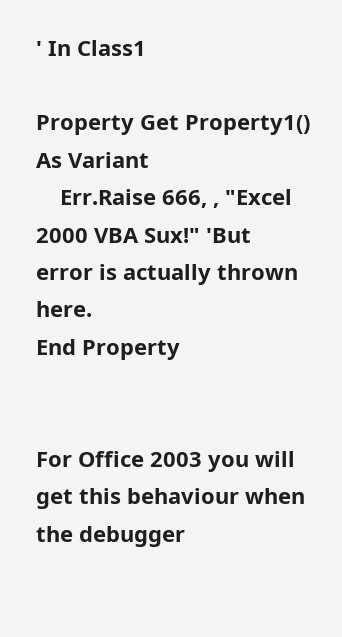' In Class1

Property Get Property1() As Variant
    Err.Raise 666, , "Excel 2000 VBA Sux!" 'But error is actually thrown here.
End Property


For Office 2003 you will get this behaviour when the debugger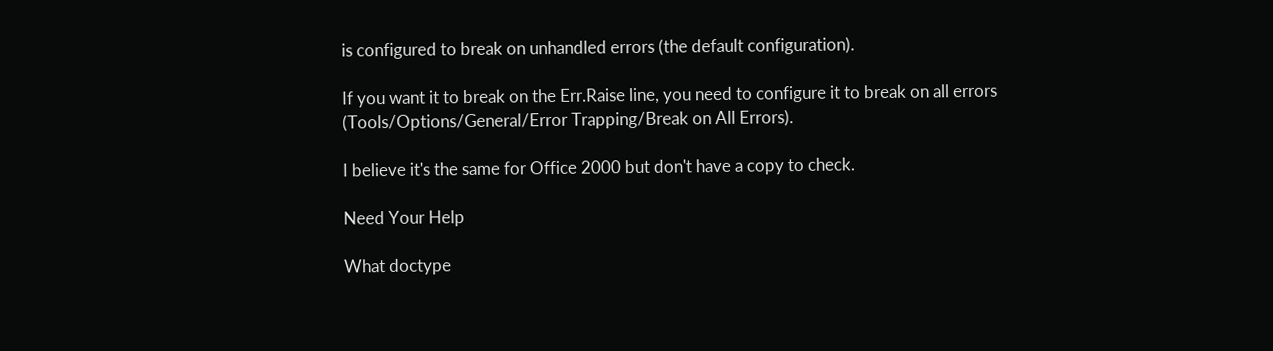is configured to break on unhandled errors (the default configuration).

If you want it to break on the Err.Raise line, you need to configure it to break on all errors (Tools/Options/General/Error Trapping/Break on All Errors).

I believe it's the same for Office 2000 but don't have a copy to check.

Need Your Help

What doctype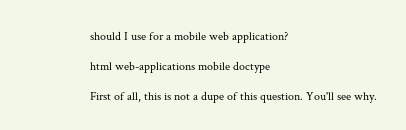should I use for a mobile web application?

html web-applications mobile doctype

First of all, this is not a dupe of this question. You'll see why.